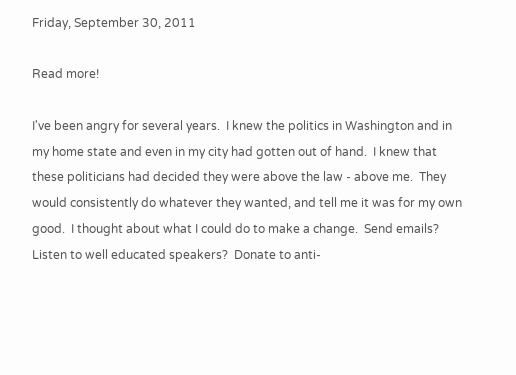Friday, September 30, 2011

Read more!

I've been angry for several years.  I knew the politics in Washington and in my home state and even in my city had gotten out of hand.  I knew that these politicians had decided they were above the law - above me.  They would consistently do whatever they wanted, and tell me it was for my own good.  I thought about what I could do to make a change.  Send emails?  Listen to well educated speakers?  Donate to anti-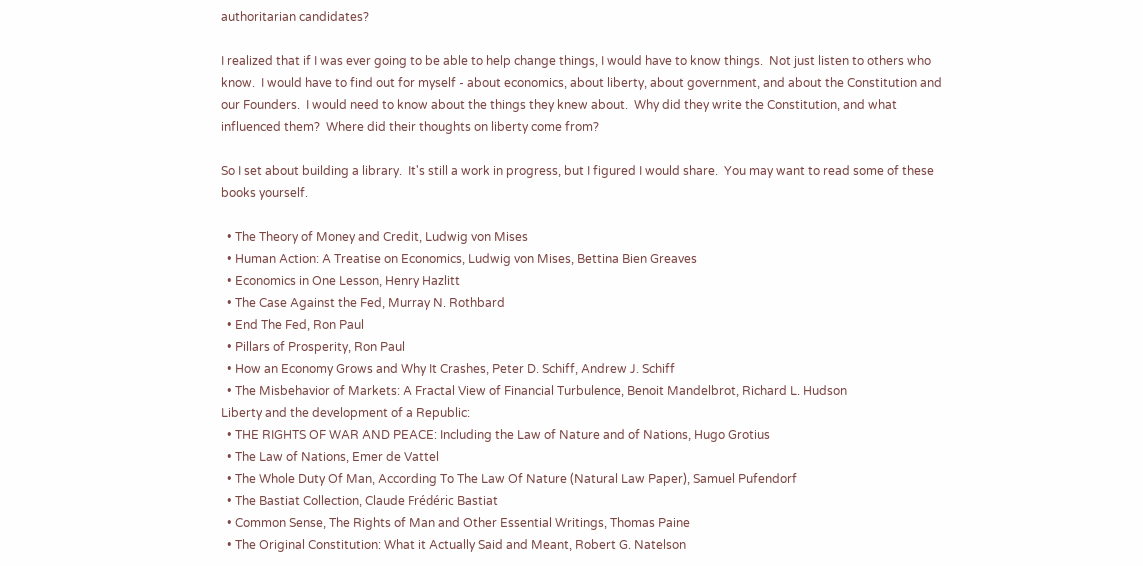authoritarian candidates?

I realized that if I was ever going to be able to help change things, I would have to know things.  Not just listen to others who know.  I would have to find out for myself - about economics, about liberty, about government, and about the Constitution and our Founders.  I would need to know about the things they knew about.  Why did they write the Constitution, and what influenced them?  Where did their thoughts on liberty come from?

So I set about building a library.  It's still a work in progress, but I figured I would share.  You may want to read some of these books yourself.

  • The Theory of Money and Credit, Ludwig von Mises
  • Human Action: A Treatise on Economics, Ludwig von Mises, Bettina Bien Greaves
  • Economics in One Lesson, Henry Hazlitt
  • The Case Against the Fed, Murray N. Rothbard
  • End The Fed, Ron Paul
  • Pillars of Prosperity, Ron Paul
  • How an Economy Grows and Why It Crashes, Peter D. Schiff, Andrew J. Schiff
  • The Misbehavior of Markets: A Fractal View of Financial Turbulence, Benoit Mandelbrot, Richard L. Hudson
Liberty and the development of a Republic:
  • THE RIGHTS OF WAR AND PEACE: Including the Law of Nature and of Nations, Hugo Grotius
  • The Law of Nations, Emer de Vattel
  • The Whole Duty Of Man, According To The Law Of Nature (Natural Law Paper), Samuel Pufendorf
  • The Bastiat Collection, Claude Frédéric Bastiat
  • Common Sense, The Rights of Man and Other Essential Writings, Thomas Paine
  • The Original Constitution: What it Actually Said and Meant, Robert G. Natelson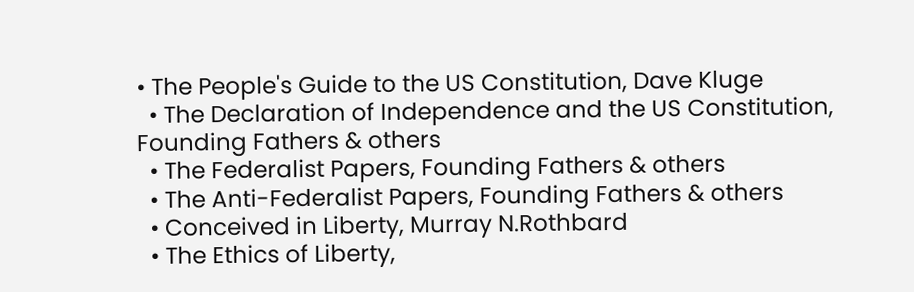• The People's Guide to the US Constitution, Dave Kluge
  • The Declaration of Independence and the US Constitution, Founding Fathers & others
  • The Federalist Papers, Founding Fathers & others
  • The Anti-Federalist Papers, Founding Fathers & others
  • Conceived in Liberty, Murray N.Rothbard
  • The Ethics of Liberty,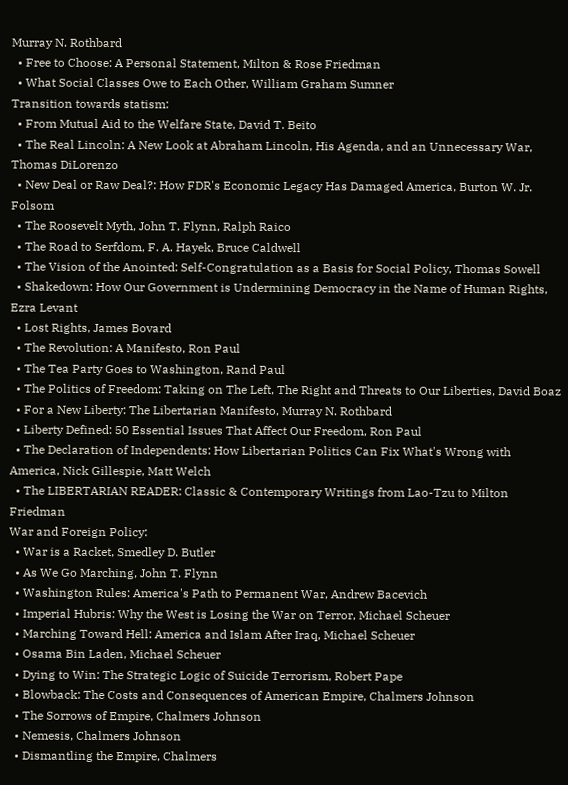Murray N. Rothbard
  • Free to Choose: A Personal Statement, Milton & Rose Friedman
  • What Social Classes Owe to Each Other, William Graham Sumner
Transition towards statism:
  • From Mutual Aid to the Welfare State, David T. Beito
  • The Real Lincoln: A New Look at Abraham Lincoln, His Agenda, and an Unnecessary War, Thomas DiLorenzo
  • New Deal or Raw Deal?: How FDR's Economic Legacy Has Damaged America, Burton W. Jr. Folsom
  • The Roosevelt Myth, John T. Flynn, Ralph Raico
  • The Road to Serfdom, F. A. Hayek, Bruce Caldwell
  • The Vision of the Anointed: Self-Congratulation as a Basis for Social Policy, Thomas Sowell
  • Shakedown: How Our Government is Undermining Democracy in the Name of Human Rights, Ezra Levant
  • Lost Rights, James Bovard
  • The Revolution: A Manifesto, Ron Paul
  • The Tea Party Goes to Washington, Rand Paul
  • The Politics of Freedom: Taking on The Left, The Right and Threats to Our Liberties, David Boaz
  • For a New Liberty: The Libertarian Manifesto, Murray N. Rothbard
  • Liberty Defined: 50 Essential Issues That Affect Our Freedom, Ron Paul
  • The Declaration of Independents: How Libertarian Politics Can Fix What's Wrong with America, Nick Gillespie, Matt Welch
  • The LIBERTARIAN READER: Classic & Contemporary Writings from Lao-Tzu to Milton Friedman
War and Foreign Policy:
  • War is a Racket, Smedley D. Butler
  • As We Go Marching, John T. Flynn
  • Washington Rules: America's Path to Permanent War, Andrew Bacevich
  • Imperial Hubris: Why the West is Losing the War on Terror, Michael Scheuer
  • Marching Toward Hell: America and Islam After Iraq, Michael Scheuer
  • Osama Bin Laden, Michael Scheuer
  • Dying to Win: The Strategic Logic of Suicide Terrorism, Robert Pape
  • Blowback: The Costs and Consequences of American Empire, Chalmers Johnson
  • The Sorrows of Empire, Chalmers Johnson
  • Nemesis, Chalmers Johnson
  • Dismantling the Empire, Chalmers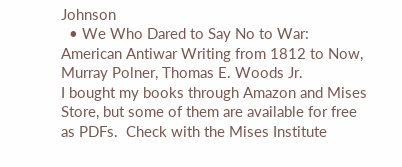Johnson
  • We Who Dared to Say No to War: American Antiwar Writing from 1812 to Now, Murray Polner, Thomas E. Woods Jr.
I bought my books through Amazon and Mises Store, but some of them are available for free as PDFs.  Check with the Mises Institute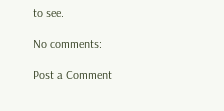to see.

No comments:

Post a Comment